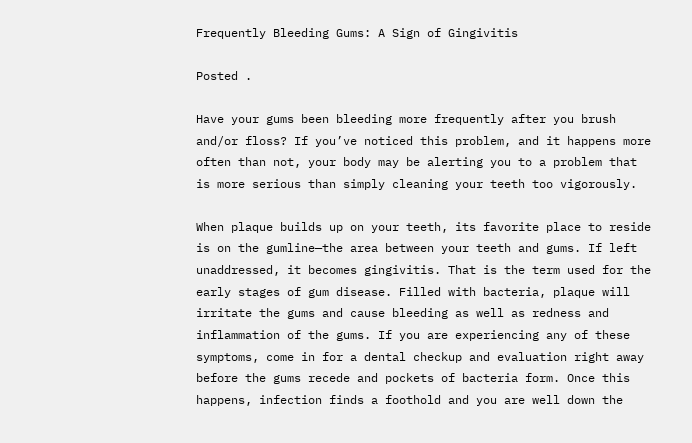Frequently Bleeding Gums: A Sign of Gingivitis

Posted .

Have your gums been bleeding more frequently after you brush and/or floss? If you’ve noticed this problem, and it happens more often than not, your body may be alerting you to a problem that is more serious than simply cleaning your teeth too vigorously.

When plaque builds up on your teeth, its favorite place to reside is on the gumline—the area between your teeth and gums. If left unaddressed, it becomes gingivitis. That is the term used for the early stages of gum disease. Filled with bacteria, plaque will irritate the gums and cause bleeding as well as redness and inflammation of the gums. If you are experiencing any of these symptoms, come in for a dental checkup and evaluation right away before the gums recede and pockets of bacteria form. Once this happens, infection finds a foothold and you are well down the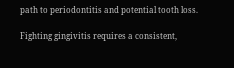path to periodontitis and potential tooth loss.

Fighting gingivitis requires a consistent,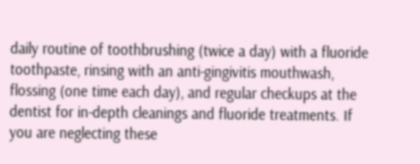daily routine of toothbrushing (twice a day) with a fluoride toothpaste, rinsing with an anti-gingivitis mouthwash, flossing (one time each day), and regular checkups at the dentist for in-depth cleanings and fluoride treatments. If you are neglecting these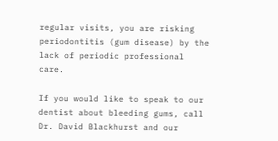regular visits, you are risking periodontitis (gum disease) by the lack of periodic professional care.

If you would like to speak to our dentist about bleeding gums, call Dr. David Blackhurst and our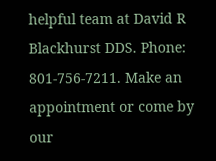helpful team at David R Blackhurst DDS. Phone: 801-756-7211. Make an appointment or come by our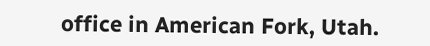office in American Fork, Utah.